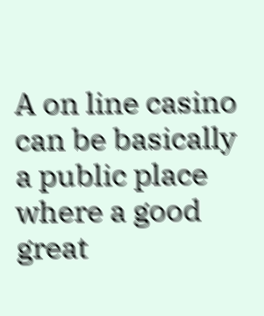A on line casino can be basically a public place where a good great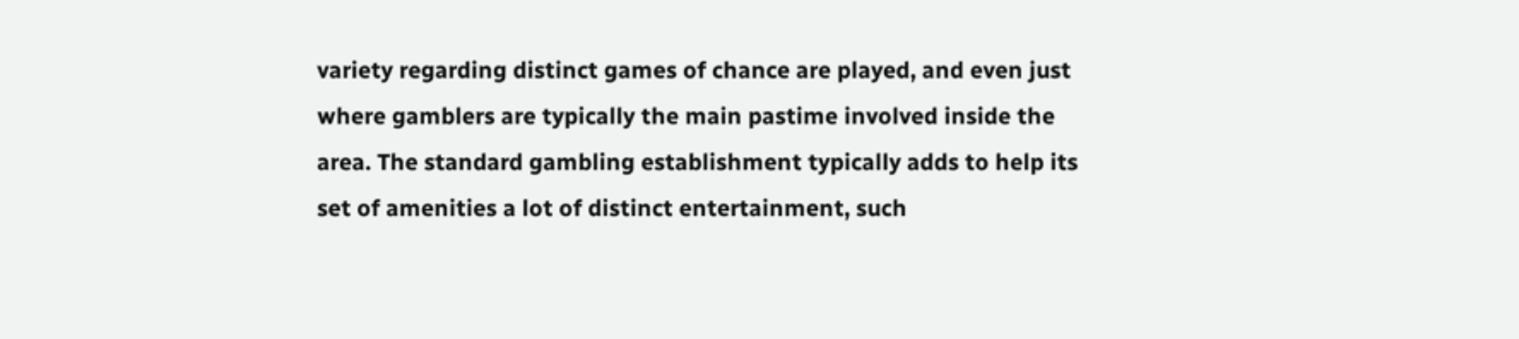variety regarding distinct games of chance are played, and even just where gamblers are typically the main pastime involved inside the area. The standard gambling establishment typically adds to help its set of amenities a lot of distinct entertainment, such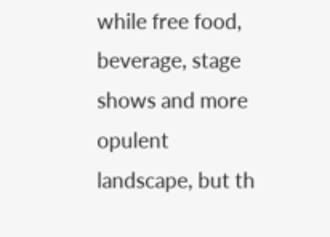while free food, beverage, stage shows and more opulent landscape, but th